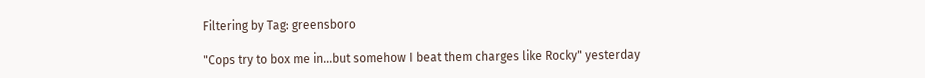Filtering by Tag: greensboro

"Cops try to box me in...but somehow I beat them charges like Rocky" yesterday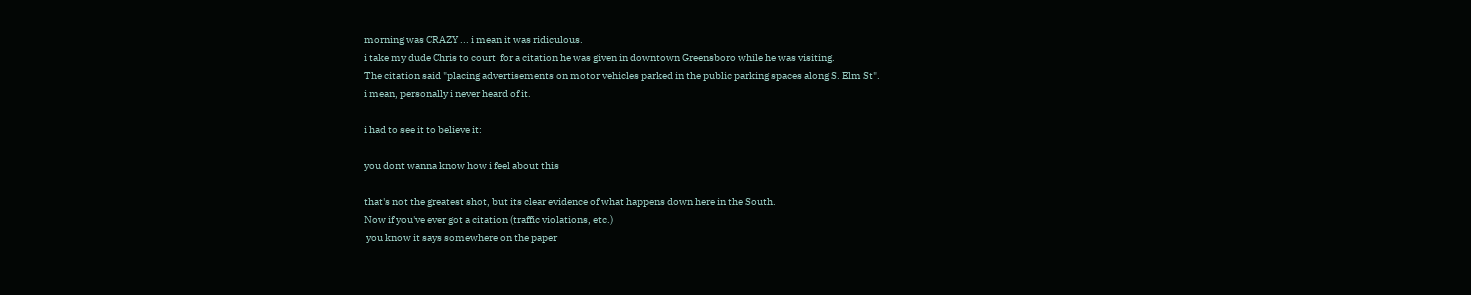morning was CRAZY ... i mean it was ridiculous.
i take my dude Chris to court  for a citation he was given in downtown Greensboro while he was visiting.
The citation said "placing advertisements on motor vehicles parked in the public parking spaces along S. Elm St".
i mean, personally i never heard of it.

i had to see it to believe it:

you dont wanna know how i feel about this

that's not the greatest shot, but its clear evidence of what happens down here in the South.
Now if you've ever got a citation (traffic violations, etc.)
 you know it says somewhere on the paper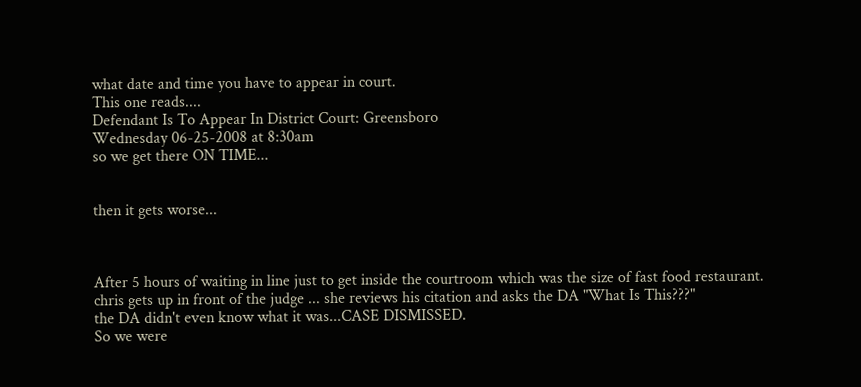what date and time you have to appear in court.
This one reads....
Defendant Is To Appear In District Court: Greensboro
Wednesday 06-25-2008 at 8:30am
so we get there ON TIME...


then it gets worse...



After 5 hours of waiting in line just to get inside the courtroom which was the size of fast food restaurant.
chris gets up in front of the judge ... she reviews his citation and asks the DA "What Is This???"
the DA didn't even know what it was...CASE DISMISSED.
So we were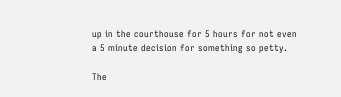up in the courthouse for 5 hours for not even a 5 minute decision for something so petty.

The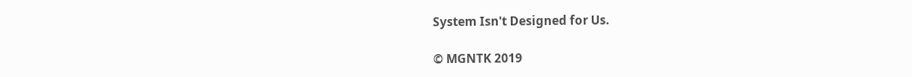System Isn't Designed for Us.

© MGNTK 2019